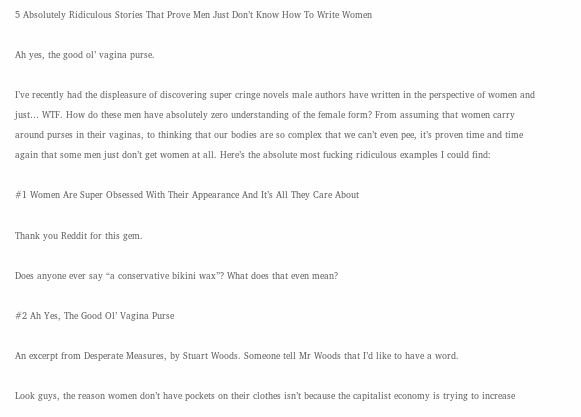5 Absolutely Ridiculous Stories That Prove Men Just Don’t Know How To Write Women

Ah yes, the good ol’ vagina purse.

I’ve recently had the displeasure of discovering super cringe novels male authors have written in the perspective of women and just… WTF. How do these men have absolutely zero understanding of the female form? From assuming that women carry around purses in their vaginas, to thinking that our bodies are so complex that we can’t even pee, it’s proven time and time again that some men just don’t get women at all. Here’s the absolute most fucking ridiculous examples I could find:

#1 Women Are Super Obsessed With Their Appearance And It’s All They Care About

Thank you Reddit for this gem.

Does anyone ever say “a conservative bikini wax”? What does that even mean?

#2 Ah Yes, The Good Ol’ Vagina Purse

An excerpt from Desperate Measures, by Stuart Woods. Someone tell Mr Woods that I’d like to have a word.

Look guys, the reason women don’t have pockets on their clothes isn’t because the capitalist economy is trying to increase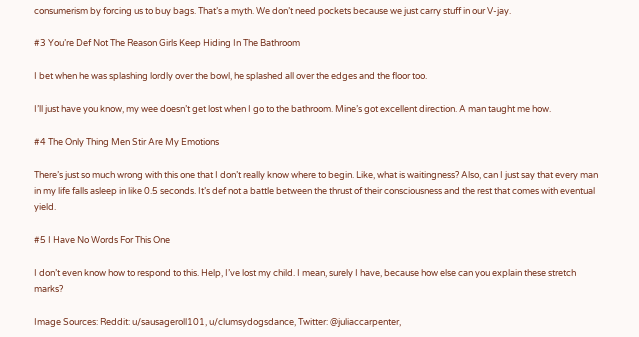consumerism by forcing us to buy bags. That’s a myth. We don’t need pockets because we just carry stuff in our V-jay.

#3 You’re Def Not The Reason Girls Keep Hiding In The Bathroom

I bet when he was splashing lordly over the bowl, he splashed all over the edges and the floor too.

I’ll just have you know, my wee doesn’t get lost when I go to the bathroom. Mine’s got excellent direction. A man taught me how.

#4 The Only Thing Men Stir Are My Emotions

There’s just so much wrong with this one that I don’t really know where to begin. Like, what is waitingness? Also, can I just say that every man in my life falls asleep in like 0.5 seconds. It’s def not a battle between the thrust of their consciousness and the rest that comes with eventual yield.

#5 I Have No Words For This One

I don’t even know how to respond to this. Help, I’ve lost my child. I mean, surely I have, because how else can you explain these stretch marks?

Image Sources: Reddit: u/sausageroll101, u/clumsydogsdance, Twitter: @juliaccarpenter,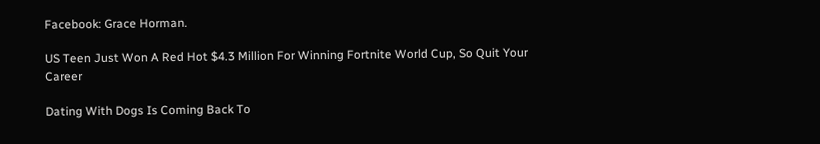Facebook: Grace Horman.

US Teen Just Won A Red Hot $4.3 Million For Winning Fortnite World Cup, So Quit Your Career

Dating With Dogs Is Coming Back To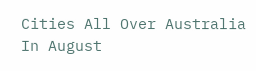Cities All Over Australia In August